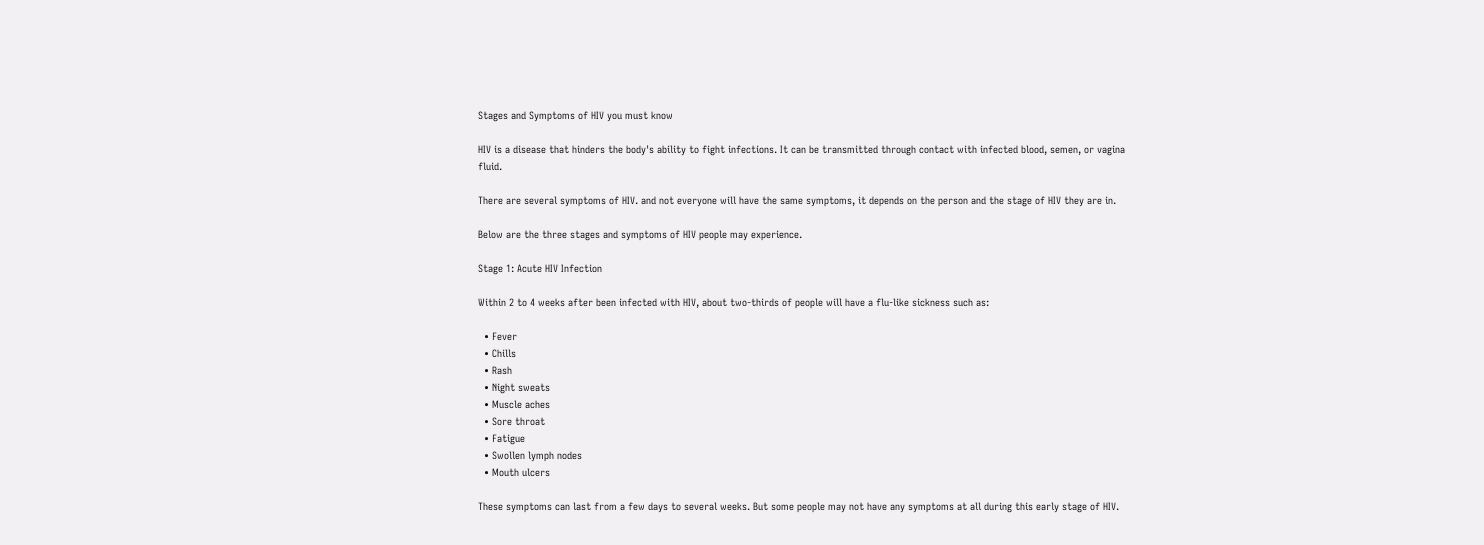Stages and Symptoms of HIV you must know

HIV is a disease that hinders the body's ability to fight infections. It can be transmitted through contact with infected blood, semen, or vagina fluid.

There are several symptoms of HIV. and not everyone will have the same symptoms, it depends on the person and the stage of HIV they are in.

Below are the three stages and symptoms of HIV people may experience.

Stage 1: Acute HIV Infection

Within 2 to 4 weeks after been infected with HIV, about two-thirds of people will have a flu-like sickness such as:

  • Fever
  • Chills
  • Rash
  • Night sweats
  • Muscle aches
  • Sore throat
  • Fatigue
  • Swollen lymph nodes
  • Mouth ulcers

These symptoms can last from a few days to several weeks. But some people may not have any symptoms at all during this early stage of HIV.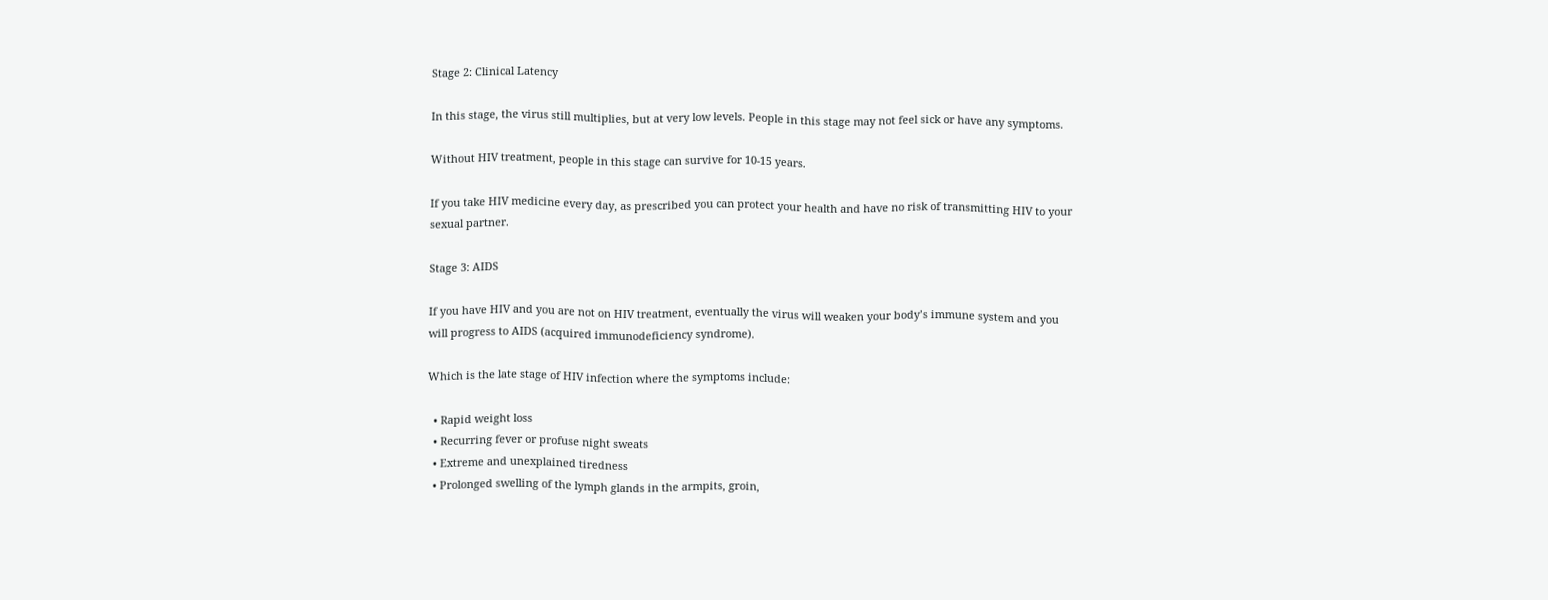Stage 2: Clinical Latency

In this stage, the virus still multiplies, but at very low levels. People in this stage may not feel sick or have any symptoms.

Without HIV treatment, people in this stage can survive for 10-15 years.

If you take HIV medicine every day, as prescribed you can protect your health and have no risk of transmitting HIV to your sexual partner.

Stage 3: AIDS

If you have HIV and you are not on HIV treatment, eventually the virus will weaken your body’s immune system and you will progress to AIDS (acquired immunodeficiency syndrome).

Which is the late stage of HIV infection where the symptoms include:

  • Rapid weight loss
  • Recurring fever or profuse night sweats
  • Extreme and unexplained tiredness
  • Prolonged swelling of the lymph glands in the armpits, groin,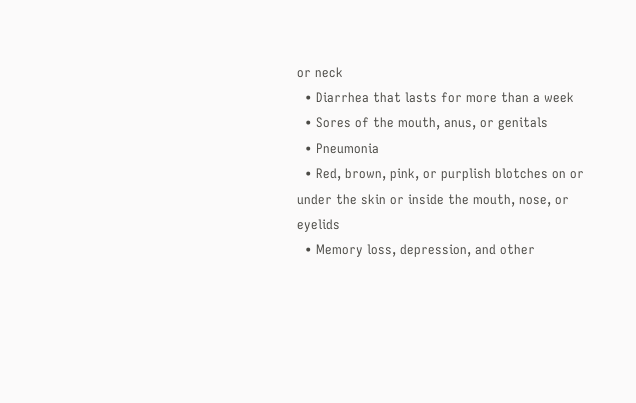or neck
  • Diarrhea that lasts for more than a week
  • Sores of the mouth, anus, or genitals
  • Pneumonia
  • Red, brown, pink, or purplish blotches on or under the skin or inside the mouth, nose, or eyelids
  • Memory loss, depression, and other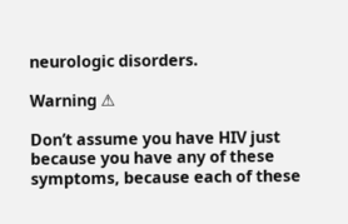neurologic disorders.

Warning ⚠

Don’t assume you have HIV just because you have any of these symptoms, because each of these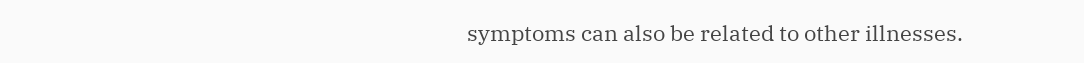symptoms can also be related to other illnesses.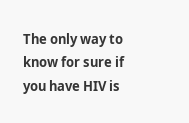The only way to know for sure if you have HIV is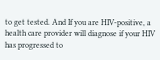to get tested. And If you are HIV-positive, a health care provider will diagnose if your HIV has progressed to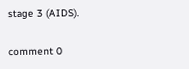stage 3 (AIDS).

comment 0